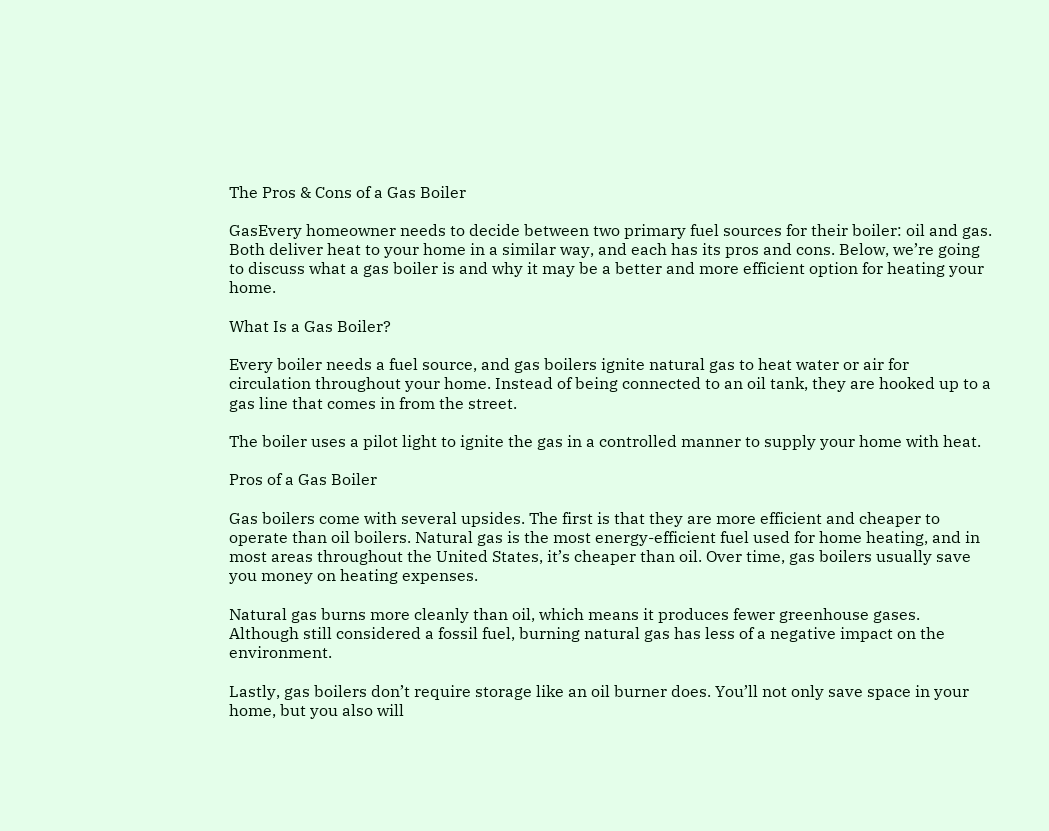The Pros & Cons of a Gas Boiler

GasEvery homeowner needs to decide between two primary fuel sources for their boiler: oil and gas. Both deliver heat to your home in a similar way, and each has its pros and cons. Below, we’re going to discuss what a gas boiler is and why it may be a better and more efficient option for heating your home.

What Is a Gas Boiler?

Every boiler needs a fuel source, and gas boilers ignite natural gas to heat water or air for circulation throughout your home. Instead of being connected to an oil tank, they are hooked up to a gas line that comes in from the street.

The boiler uses a pilot light to ignite the gas in a controlled manner to supply your home with heat.

Pros of a Gas Boiler

Gas boilers come with several upsides. The first is that they are more efficient and cheaper to operate than oil boilers. Natural gas is the most energy-efficient fuel used for home heating, and in most areas throughout the United States, it’s cheaper than oil. Over time, gas boilers usually save you money on heating expenses.

Natural gas burns more cleanly than oil, which means it produces fewer greenhouse gases. Although still considered a fossil fuel, burning natural gas has less of a negative impact on the environment.

Lastly, gas boilers don’t require storage like an oil burner does. You’ll not only save space in your home, but you also will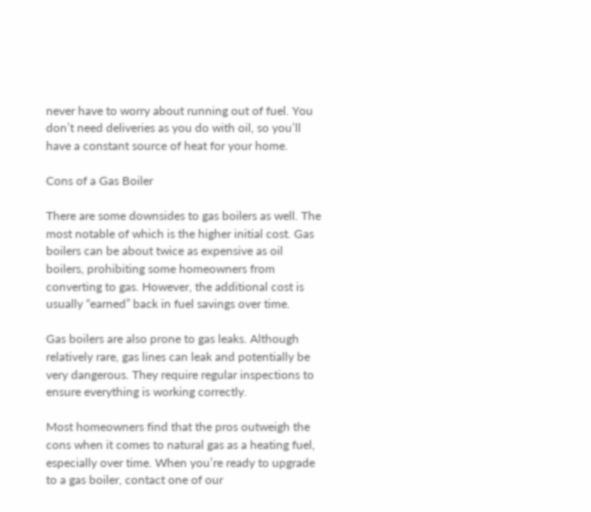never have to worry about running out of fuel. You don’t need deliveries as you do with oil, so you’ll have a constant source of heat for your home.

Cons of a Gas Boiler

There are some downsides to gas boilers as well. The most notable of which is the higher initial cost. Gas boilers can be about twice as expensive as oil boilers, prohibiting some homeowners from converting to gas. However, the additional cost is usually “earned” back in fuel savings over time.

Gas boilers are also prone to gas leaks. Although relatively rare, gas lines can leak and potentially be very dangerous. They require regular inspections to ensure everything is working correctly.

Most homeowners find that the pros outweigh the cons when it comes to natural gas as a heating fuel, especially over time. When you’re ready to upgrade to a gas boiler, contact one of our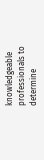knowledgeable professionals to determine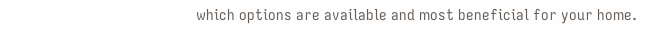which options are available and most beneficial for your home.